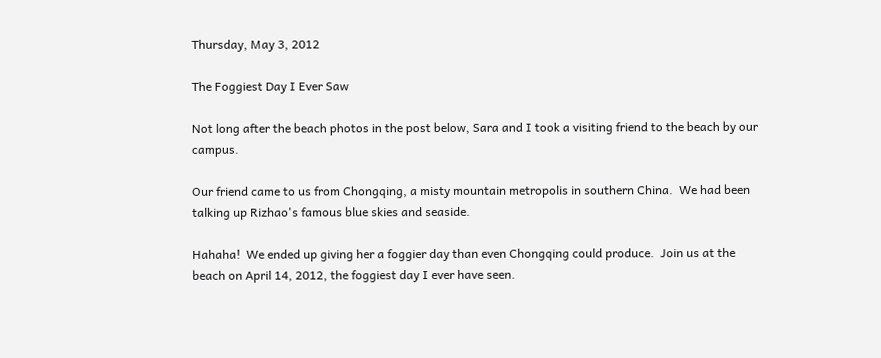Thursday, May 3, 2012

The Foggiest Day I Ever Saw

Not long after the beach photos in the post below, Sara and I took a visiting friend to the beach by our campus.

Our friend came to us from Chongqing, a misty mountain metropolis in southern China.  We had been talking up Rizhao's famous blue skies and seaside.

Hahaha!  We ended up giving her a foggier day than even Chongqing could produce.  Join us at the beach on April 14, 2012, the foggiest day I ever have seen.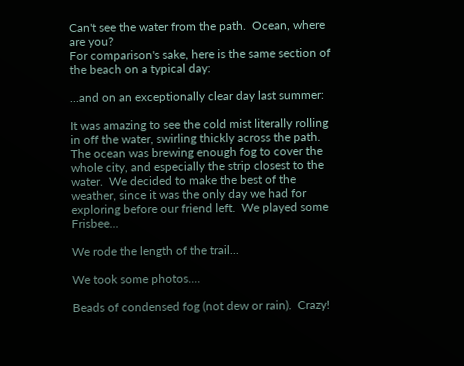Can't see the water from the path.  Ocean, where are you?
For comparison's sake, here is the same section of the beach on a typical day:

...and on an exceptionally clear day last summer:

It was amazing to see the cold mist literally rolling in off the water, swirling thickly across the path.  The ocean was brewing enough fog to cover the whole city, and especially the strip closest to the water.  We decided to make the best of the weather, since it was the only day we had for exploring before our friend left.  We played some Frisbee...

We rode the length of the trail...

We took some photos....

Beads of condensed fog (not dew or rain).  Crazy!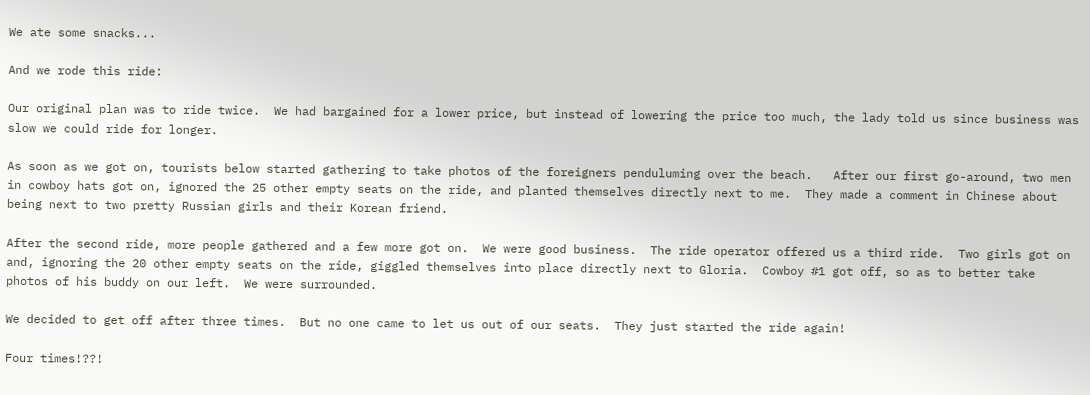We ate some snacks...

And we rode this ride:

Our original plan was to ride twice.  We had bargained for a lower price, but instead of lowering the price too much, the lady told us since business was slow we could ride for longer.

As soon as we got on, tourists below started gathering to take photos of the foreigners penduluming over the beach.   After our first go-around, two men in cowboy hats got on, ignored the 25 other empty seats on the ride, and planted themselves directly next to me.  They made a comment in Chinese about being next to two pretty Russian girls and their Korean friend.

After the second ride, more people gathered and a few more got on.  We were good business.  The ride operator offered us a third ride.  Two girls got on and, ignoring the 20 other empty seats on the ride, giggled themselves into place directly next to Gloria.  Cowboy #1 got off, so as to better take photos of his buddy on our left.  We were surrounded.

We decided to get off after three times.  But no one came to let us out of our seats.  They just started the ride again!

Four times!??!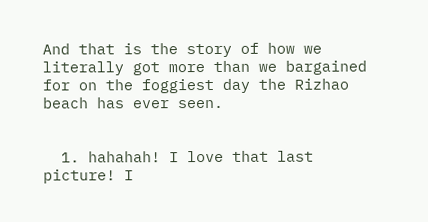And that is the story of how we literally got more than we bargained for on the foggiest day the Rizhao beach has ever seen.


  1. hahahah! I love that last picture! I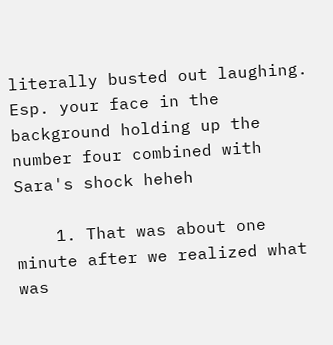literally busted out laughing. Esp. your face in the background holding up the number four combined with Sara's shock heheh

    1. That was about one minute after we realized what was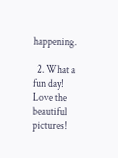happening.

  2. What a fun day! Love the beautiful pictures!